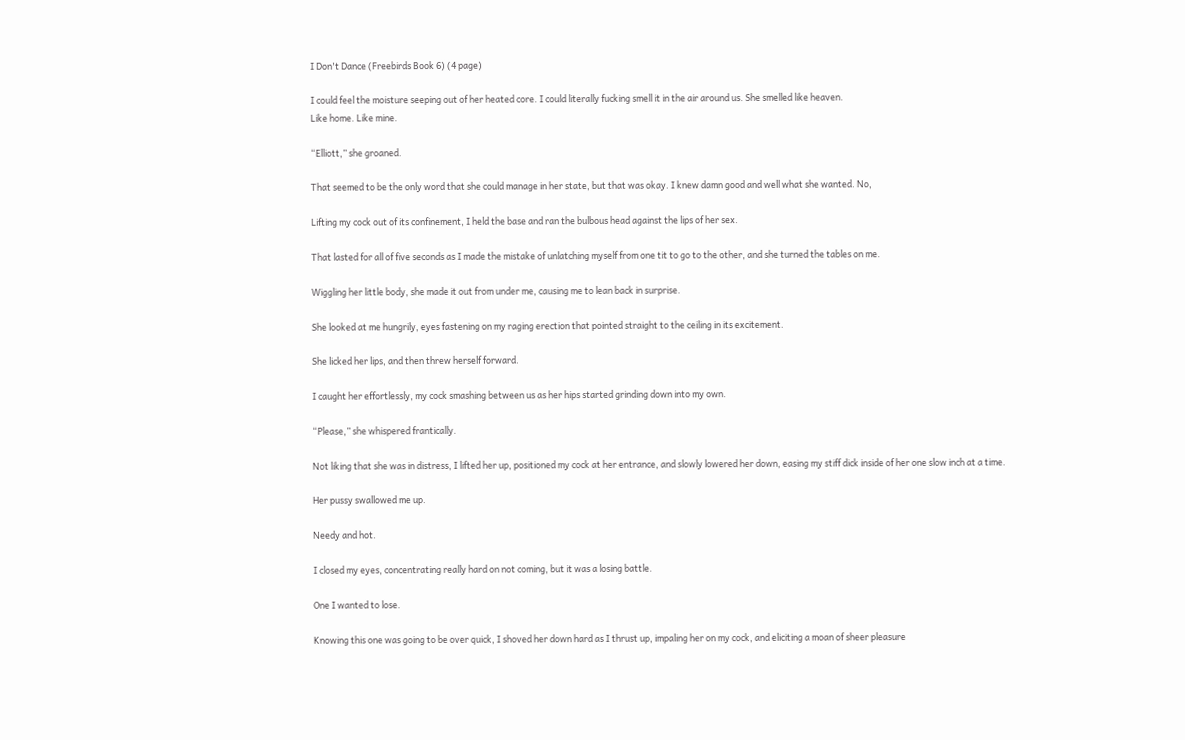I Don't Dance (Freebirds Book 6) (4 page)

I could feel the moisture seeping out of her heated core. I could literally fucking smell it in the air around us. She smelled like heaven.
Like home. Like mine.

“Elliott,” she groaned.

That seemed to be the only word that she could manage in her state, but that was okay. I knew damn good and well what she wanted. No,

Lifting my cock out of its confinement, I held the base and ran the bulbous head against the lips of her sex.

That lasted for all of five seconds as I made the mistake of unlatching myself from one tit to go to the other, and she turned the tables on me.

Wiggling her little body, she made it out from under me, causing me to lean back in surprise.

She looked at me hungrily, eyes fastening on my raging erection that pointed straight to the ceiling in its excitement.

She licked her lips, and then threw herself forward.

I caught her effortlessly, my cock smashing between us as her hips started grinding down into my own.

“Please,” she whispered frantically.

Not liking that she was in distress, I lifted her up, positioned my cock at her entrance, and slowly lowered her down, easing my stiff dick inside of her one slow inch at a time.

Her pussy swallowed me up.

Needy and hot.

I closed my eyes, concentrating really hard on not coming, but it was a losing battle.

One I wanted to lose.

Knowing this one was going to be over quick, I shoved her down hard as I thrust up, impaling her on my cock, and eliciting a moan of sheer pleasure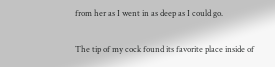from her as I went in as deep as I could go.

The tip of my cock found its favorite place inside of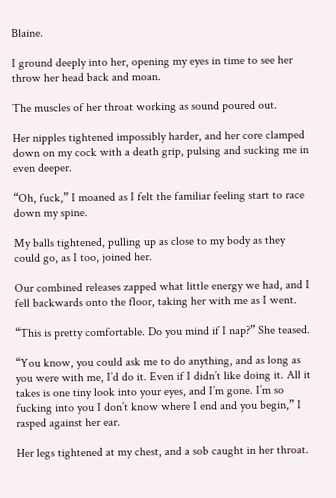Blaine.

I ground deeply into her, opening my eyes in time to see her throw her head back and moan.

The muscles of her throat working as sound poured out.

Her nipples tightened impossibly harder, and her core clamped down on my cock with a death grip, pulsing and sucking me in even deeper.

“Oh, fuck,” I moaned as I felt the familiar feeling start to race down my spine.

My balls tightened, pulling up as close to my body as they could go, as I too, joined her.

Our combined releases zapped what little energy we had, and I fell backwards onto the floor, taking her with me as I went.

“This is pretty comfortable. Do you mind if I nap?” She teased.

“You know, you could ask me to do anything, and as long as you were with me, I’d do it. Even if I didn’t like doing it. All it takes is one tiny look into your eyes, and I’m gone. I’m so fucking into you I don’t know where I end and you begin,” I rasped against her ear.

Her legs tightened at my chest, and a sob caught in her throat.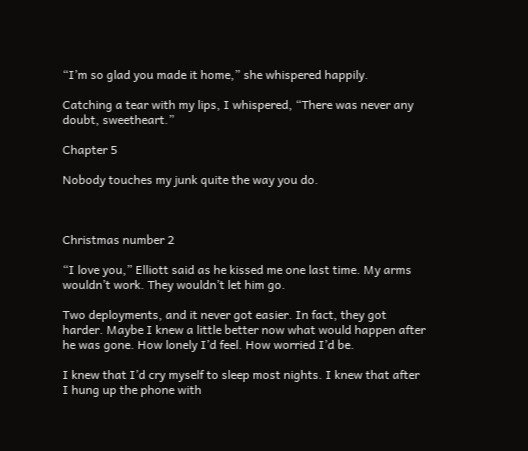“I’m so glad you made it home,” she whispered happily.

Catching a tear with my lips, I whispered, “There was never any doubt, sweetheart.”

Chapter 5

Nobody touches my junk quite the way you do.



Christmas number 2

“I love you,” Elliott said as he kissed me one last time. My arms wouldn’t work. They wouldn’t let him go.

Two deployments, and it never got easier. In fact, they got harder. Maybe I knew a little better now what would happen after he was gone. How lonely I’d feel. How worried I’d be.

I knew that I’d cry myself to sleep most nights. I knew that after I hung up the phone with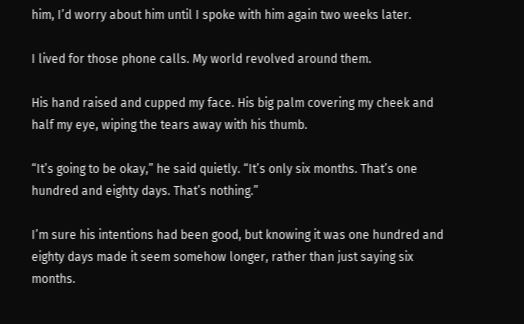him, I’d worry about him until I spoke with him again two weeks later.

I lived for those phone calls. My world revolved around them.

His hand raised and cupped my face. His big palm covering my cheek and half my eye, wiping the tears away with his thumb.

“It’s going to be okay,” he said quietly. “It’s only six months. That’s one hundred and eighty days. That’s nothing.”

I’m sure his intentions had been good, but knowing it was one hundred and eighty days made it seem somehow longer, rather than just saying six months.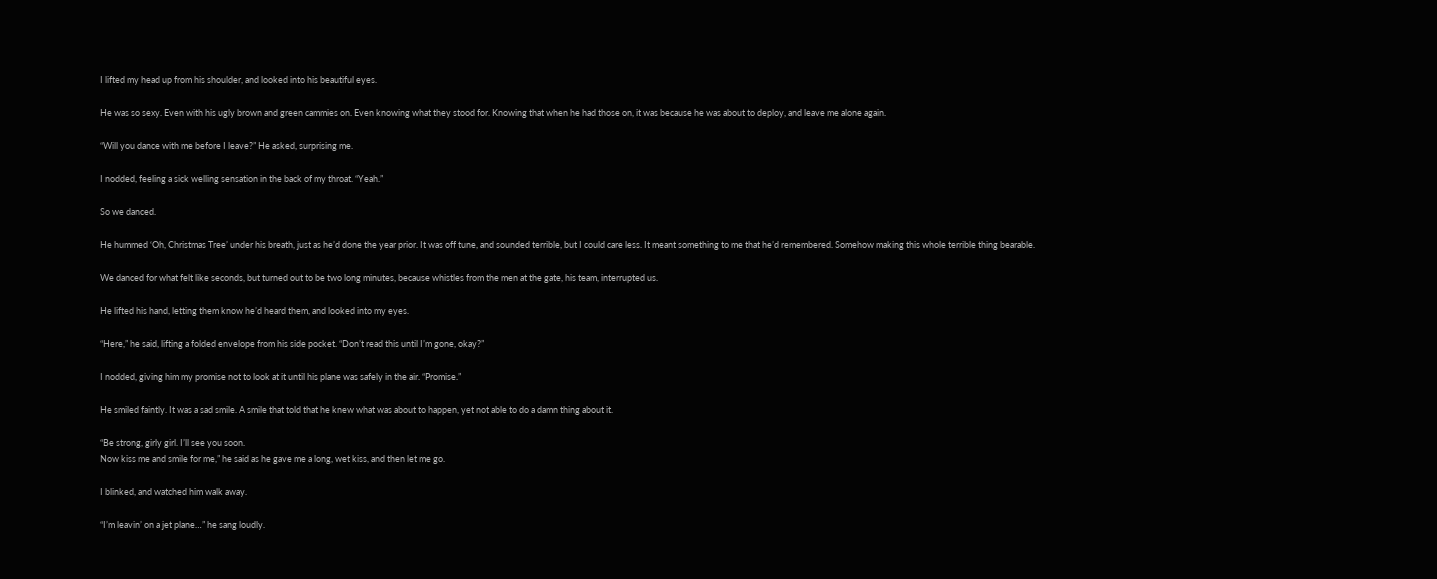I lifted my head up from his shoulder, and looked into his beautiful eyes.

He was so sexy. Even with his ugly brown and green cammies on. Even knowing what they stood for. Knowing that when he had those on, it was because he was about to deploy, and leave me alone again.

“Will you dance with me before I leave?” He asked, surprising me.

I nodded, feeling a sick welling sensation in the back of my throat. “Yeah.”

So we danced.

He hummed ‘Oh, Christmas Tree’ under his breath, just as he’d done the year prior. It was off tune, and sounded terrible, but I could care less. It meant something to me that he’d remembered. Somehow making this whole terrible thing bearable.

We danced for what felt like seconds, but turned out to be two long minutes, because whistles from the men at the gate, his team, interrupted us.

He lifted his hand, letting them know he’d heard them, and looked into my eyes.

“Here,” he said, lifting a folded envelope from his side pocket. “Don’t read this until I’m gone, okay?”

I nodded, giving him my promise not to look at it until his plane was safely in the air. “Promise.”

He smiled faintly. It was a sad smile. A smile that told that he knew what was about to happen, yet not able to do a damn thing about it.

“Be strong, girly girl. I’ll see you soon.
Now kiss me and smile for me,” he said as he gave me a long, wet kiss, and then let me go.

I blinked, and watched him walk away.

“I’m leavin’ on a jet plane…” he sang loudly.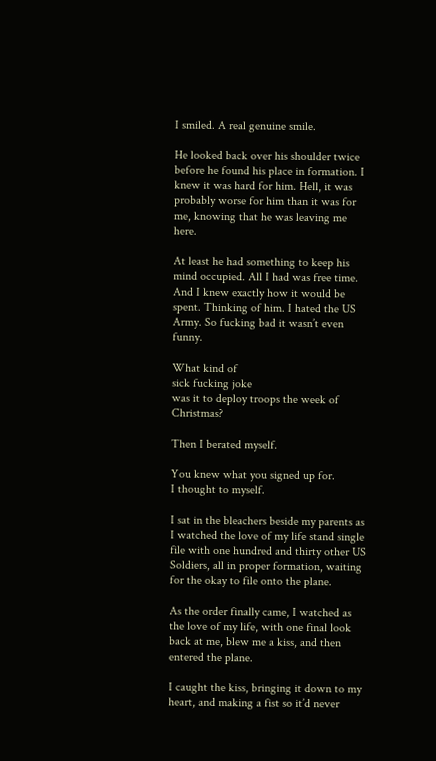I smiled. A real genuine smile.

He looked back over his shoulder twice before he found his place in formation. I knew it was hard for him. Hell, it was probably worse for him than it was for me, knowing that he was leaving me here.

At least he had something to keep his mind occupied. All I had was free time. And I knew exactly how it would be spent. Thinking of him. I hated the US Army. So fucking bad it wasn’t even funny.

What kind of
sick fucking joke
was it to deploy troops the week of Christmas?

Then I berated myself.

You knew what you signed up for.
I thought to myself.

I sat in the bleachers beside my parents as I watched the love of my life stand single file with one hundred and thirty other US Soldiers, all in proper formation, waiting for the okay to file onto the plane.

As the order finally came, I watched as the love of my life, with one final look back at me, blew me a kiss, and then entered the plane.

I caught the kiss, bringing it down to my heart, and making a fist so it’d never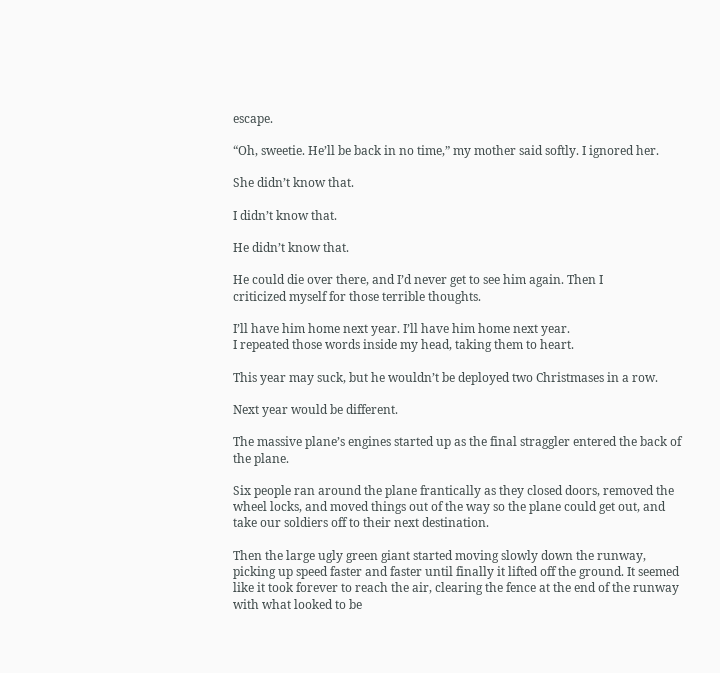escape.

“Oh, sweetie. He’ll be back in no time,” my mother said softly. I ignored her.

She didn’t know that.

I didn’t know that.

He didn’t know that.

He could die over there, and I’d never get to see him again. Then I
criticized myself for those terrible thoughts.

I’ll have him home next year. I’ll have him home next year.
I repeated those words inside my head, taking them to heart.

This year may suck, but he wouldn’t be deployed two Christmases in a row.

Next year would be different.

The massive plane’s engines started up as the final straggler entered the back of the plane.

Six people ran around the plane frantically as they closed doors, removed the wheel locks, and moved things out of the way so the plane could get out, and take our soldiers off to their next destination.

Then the large ugly green giant started moving slowly down the runway, picking up speed faster and faster until finally it lifted off the ground. It seemed like it took forever to reach the air, clearing the fence at the end of the runway with what looked to be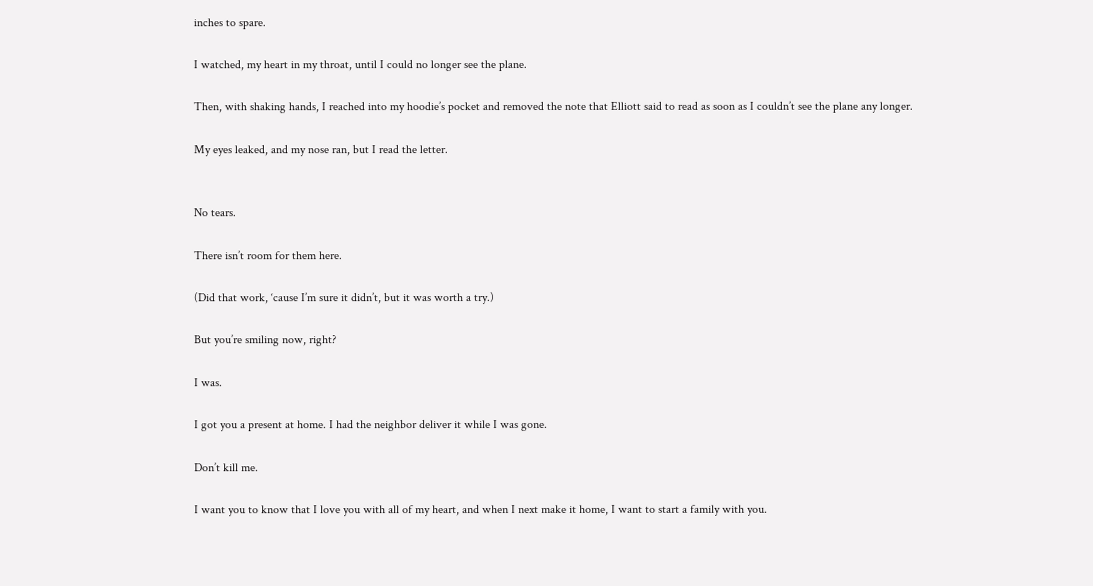inches to spare.

I watched, my heart in my throat, until I could no longer see the plane.

Then, with shaking hands, I reached into my hoodie’s pocket and removed the note that Elliott said to read as soon as I couldn’t see the plane any longer.

My eyes leaked, and my nose ran, but I read the letter.


No tears.

There isn’t room for them here.

(Did that work, ‘cause I’m sure it didn’t, but it was worth a try.)

But you’re smiling now, right?

I was.

I got you a present at home. I had the neighbor deliver it while I was gone.

Don’t kill me.

I want you to know that I love you with all of my heart, and when I next make it home, I want to start a family with you.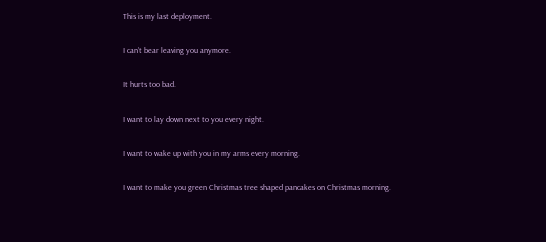This is my last deployment.

I can’t bear leaving you anymore.

It hurts too bad.

I want to lay down next to you every night.

I want to wake up with you in my arms every morning.

I want to make you green Christmas tree shaped pancakes on Christmas morning.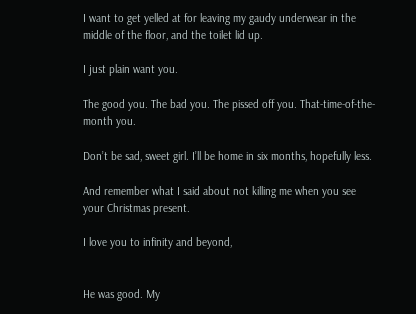I want to get yelled at for leaving my gaudy underwear in the middle of the floor, and the toilet lid up.

I just plain want you.

The good you. The bad you. The pissed off you. That-time-of-the-month you.

Don’t be sad, sweet girl. I’ll be home in six months, hopefully less.

And remember what I said about not killing me when you see your Christmas present.

I love you to infinity and beyond,


He was good. My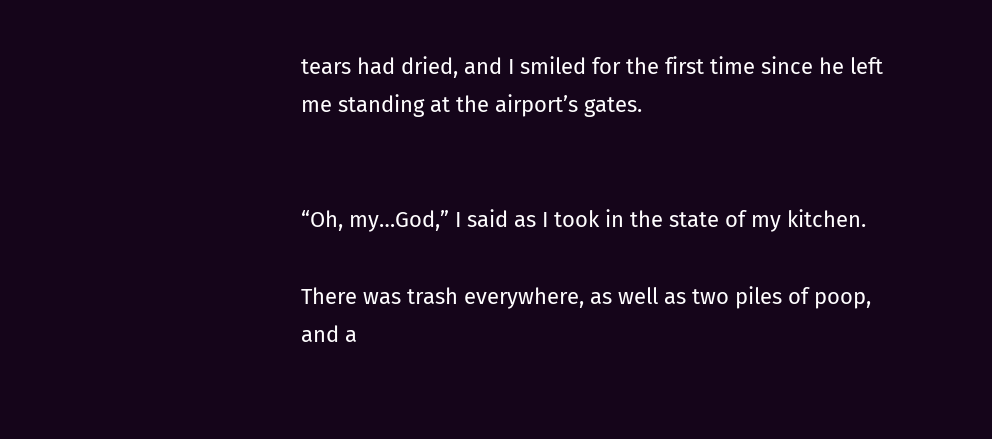tears had dried, and I smiled for the first time since he left me standing at the airport’s gates.


“Oh, my…God,” I said as I took in the state of my kitchen.

There was trash everywhere, as well as two piles of poop, and a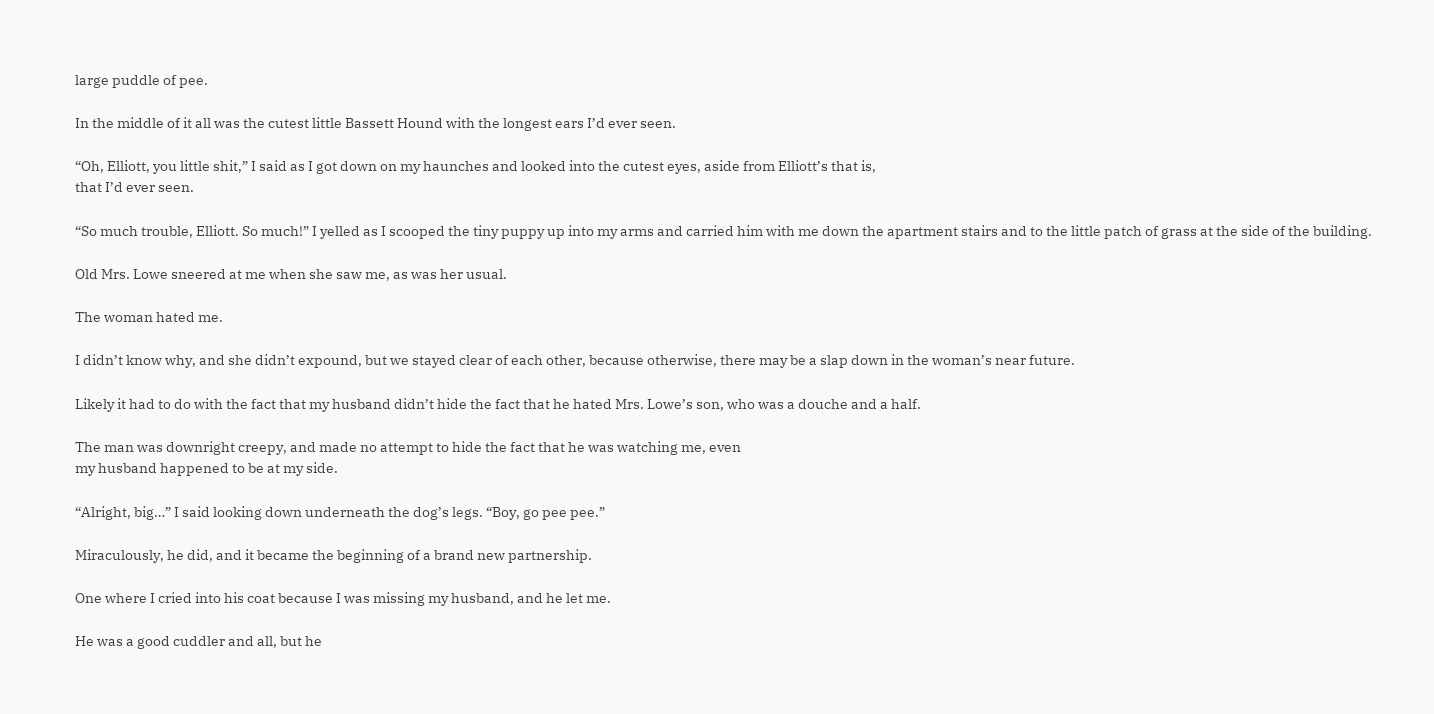large puddle of pee.

In the middle of it all was the cutest little Bassett Hound with the longest ears I’d ever seen.

“Oh, Elliott, you little shit,” I said as I got down on my haunches and looked into the cutest eyes, aside from Elliott’s that is,
that I’d ever seen.

“So much trouble, Elliott. So much!” I yelled as I scooped the tiny puppy up into my arms and carried him with me down the apartment stairs and to the little patch of grass at the side of the building.

Old Mrs. Lowe sneered at me when she saw me, as was her usual.

The woman hated me.

I didn’t know why, and she didn’t expound, but we stayed clear of each other, because otherwise, there may be a slap down in the woman’s near future.

Likely it had to do with the fact that my husband didn’t hide the fact that he hated Mrs. Lowe’s son, who was a douche and a half.

The man was downright creepy, and made no attempt to hide the fact that he was watching me, even
my husband happened to be at my side.

“Alright, big…” I said looking down underneath the dog’s legs. “Boy, go pee pee.”

Miraculously, he did, and it became the beginning of a brand new partnership.

One where I cried into his coat because I was missing my husband, and he let me.

He was a good cuddler and all, but he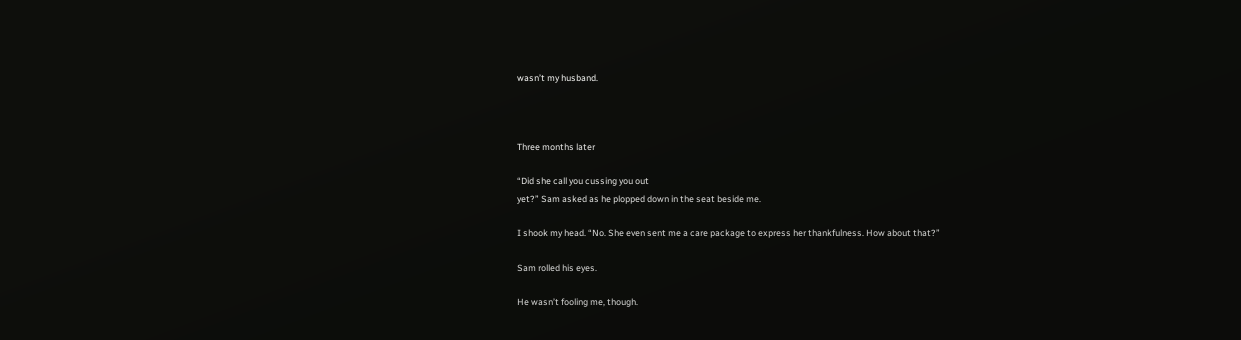wasn’t my husband.



Three months later

“Did she call you cussing you out
yet?” Sam asked as he plopped down in the seat beside me.

I shook my head. “No. She even sent me a care package to express her thankfulness. How about that?”

Sam rolled his eyes.

He wasn’t fooling me, though.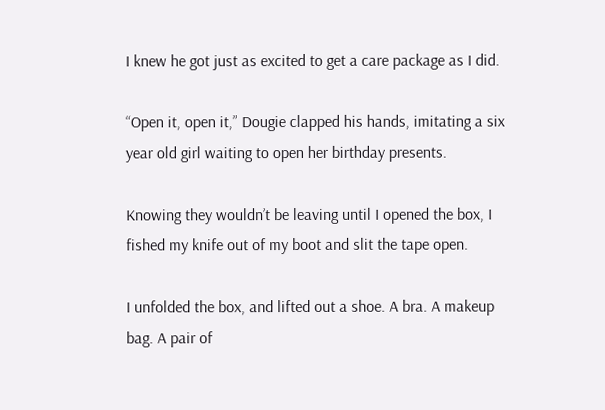I knew he got just as excited to get a care package as I did.

“Open it, open it,” Dougie clapped his hands, imitating a six year old girl waiting to open her birthday presents.

Knowing they wouldn’t be leaving until I opened the box, I fished my knife out of my boot and slit the tape open.

I unfolded the box, and lifted out a shoe. A bra. A makeup bag. A pair of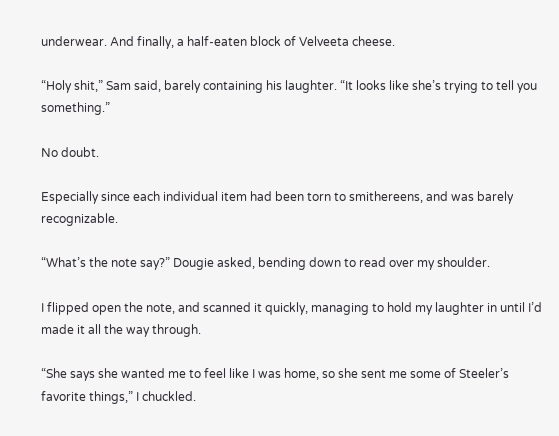underwear. And finally, a half-eaten block of Velveeta cheese.

“Holy shit,” Sam said, barely containing his laughter. “It looks like she’s trying to tell you something.”

No doubt.

Especially since each individual item had been torn to smithereens, and was barely recognizable.

“What’s the note say?” Dougie asked, bending down to read over my shoulder.

I flipped open the note, and scanned it quickly, managing to hold my laughter in until I’d made it all the way through.

“She says she wanted me to feel like I was home, so she sent me some of Steeler’s favorite things,” I chuckled.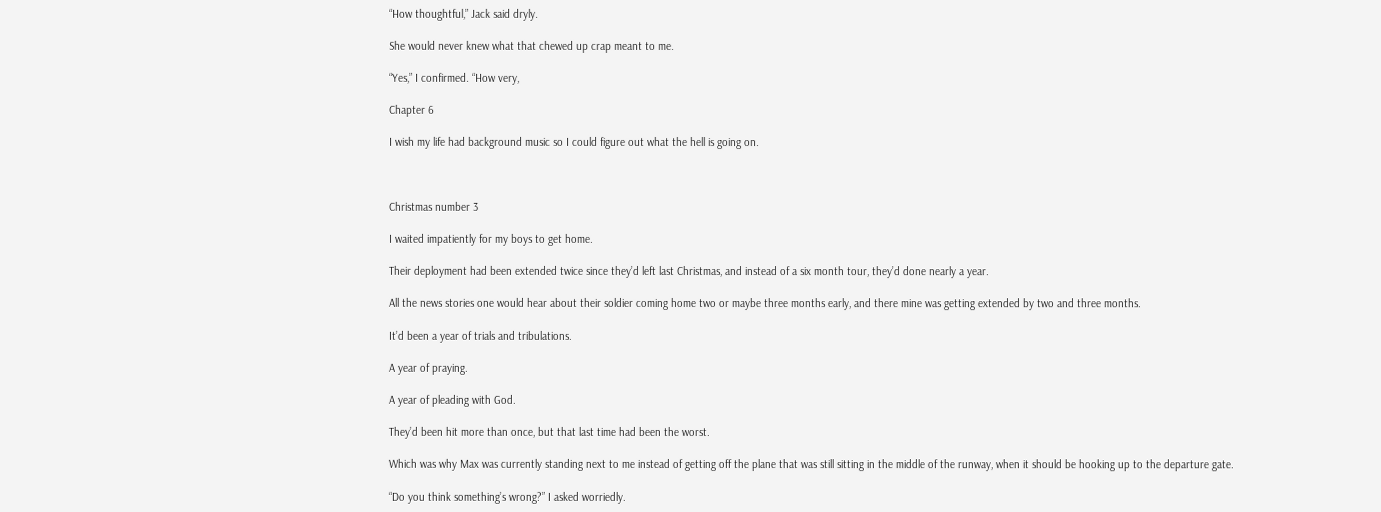“How thoughtful,” Jack said dryly.

She would never knew what that chewed up crap meant to me.

“Yes,” I confirmed. “How very,

Chapter 6

I wish my life had background music so I could figure out what the hell is going on.



Christmas number 3

I waited impatiently for my boys to get home.

Their deployment had been extended twice since they’d left last Christmas, and instead of a six month tour, they’d done nearly a year.

All the news stories one would hear about their soldier coming home two or maybe three months early, and there mine was getting extended by two and three months.

It’d been a year of trials and tribulations.

A year of praying.

A year of pleading with God.

They’d been hit more than once, but that last time had been the worst.

Which was why Max was currently standing next to me instead of getting off the plane that was still sitting in the middle of the runway, when it should be hooking up to the departure gate.

“Do you think something’s wrong?” I asked worriedly.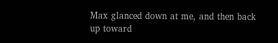Max glanced down at me, and then back up toward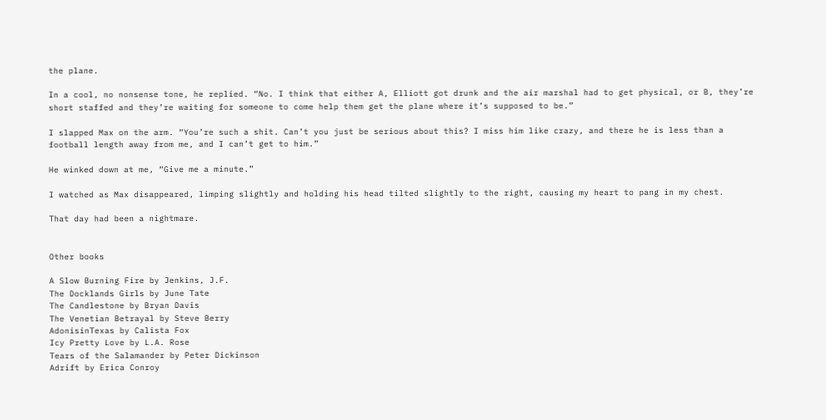the plane.

In a cool, no nonsense tone, he replied. “No. I think that either A, Elliott got drunk and the air marshal had to get physical, or B, they’re short staffed and they’re waiting for someone to come help them get the plane where it’s supposed to be.”

I slapped Max on the arm. “You’re such a shit. Can’t you just be serious about this? I miss him like crazy, and there he is less than a football length away from me, and I can’t get to him.”

He winked down at me, “Give me a minute.”

I watched as Max disappeared, limping slightly and holding his head tilted slightly to the right, causing my heart to pang in my chest.

That day had been a nightmare.


Other books

A Slow Burning Fire by Jenkins, J.F.
The Docklands Girls by June Tate
The Candlestone by Bryan Davis
The Venetian Betrayal by Steve Berry
AdonisinTexas by Calista Fox
Icy Pretty Love by L.A. Rose
Tears of the Salamander by Peter Dickinson
Adrift by Erica Conroy